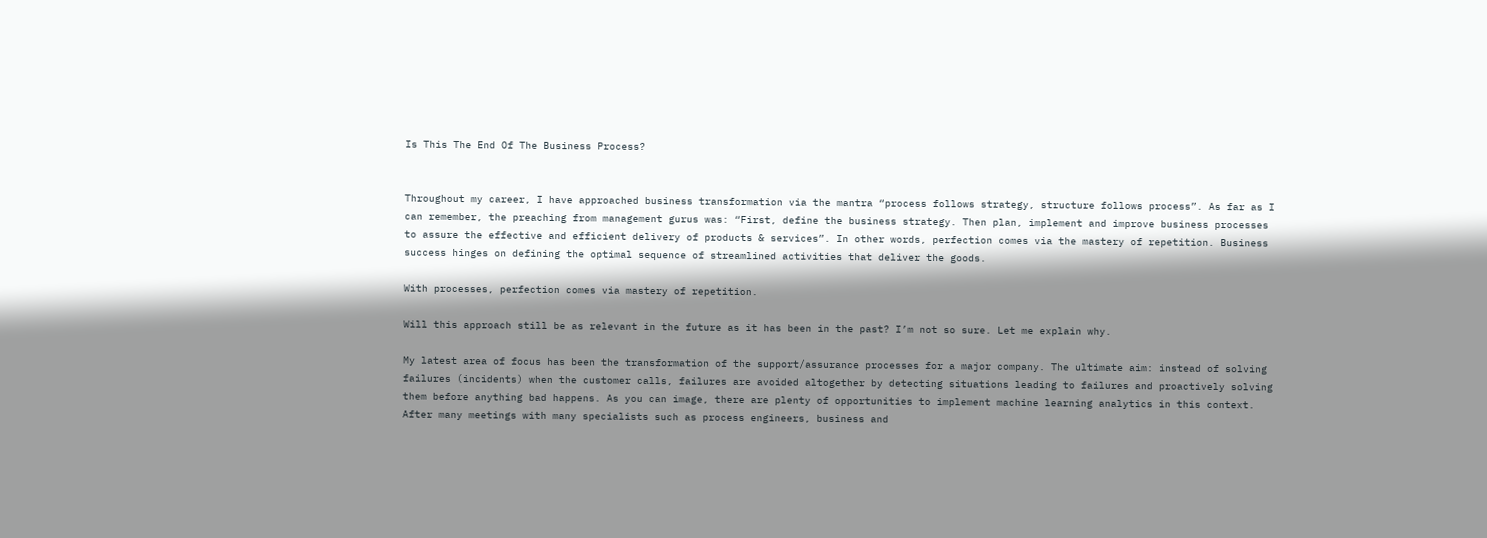Is This The End Of The Business Process?


Throughout my career, I have approached business transformation via the mantra “process follows strategy, structure follows process”. As far as I can remember, the preaching from management gurus was: “First, define the business strategy. Then plan, implement and improve business processes to assure the effective and efficient delivery of products & services”. In other words, perfection comes via the mastery of repetition. Business success hinges on defining the optimal sequence of streamlined activities that deliver the goods.

With processes, perfection comes via mastery of repetition.

Will this approach still be as relevant in the future as it has been in the past? I’m not so sure. Let me explain why.

My latest area of focus has been the transformation of the support/assurance processes for a major company. The ultimate aim: instead of solving failures (incidents) when the customer calls, failures are avoided altogether by detecting situations leading to failures and proactively solving them before anything bad happens. As you can image, there are plenty of opportunities to implement machine learning analytics in this context. After many meetings with many specialists such as process engineers, business and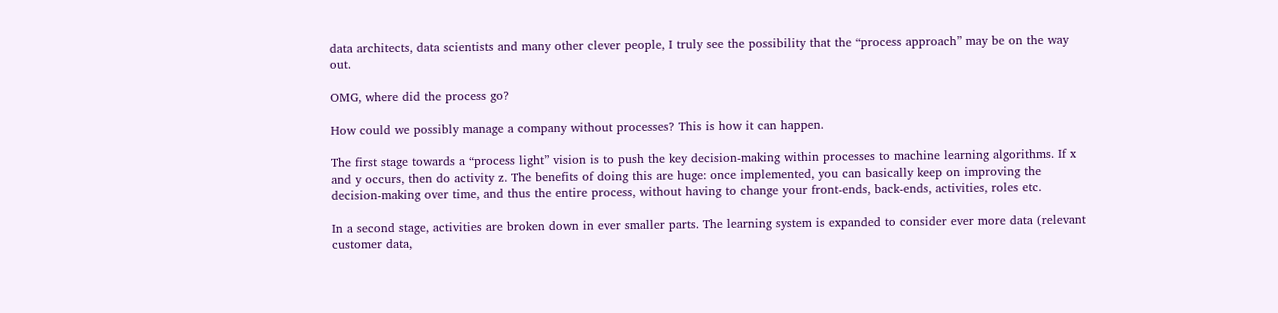data architects, data scientists and many other clever people, I truly see the possibility that the “process approach” may be on the way out.

OMG, where did the process go?

How could we possibly manage a company without processes? This is how it can happen.

The first stage towards a “process light” vision is to push the key decision-making within processes to machine learning algorithms. If x and y occurs, then do activity z. The benefits of doing this are huge: once implemented, you can basically keep on improving the decision-making over time, and thus the entire process, without having to change your front-ends, back-ends, activities, roles etc.

In a second stage, activities are broken down in ever smaller parts. The learning system is expanded to consider ever more data (relevant customer data,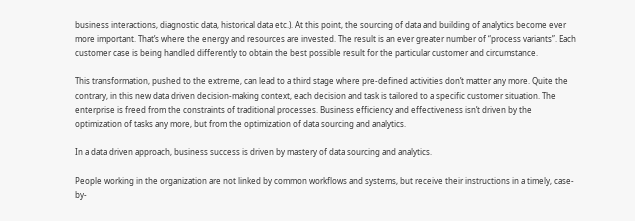business interactions, diagnostic data, historical data etc.). At this point, the sourcing of data and building of analytics become ever more important. That’s where the energy and resources are invested. The result is an ever greater number of “process variants”. Each customer case is being handled differently to obtain the best possible result for the particular customer and circumstance.

This transformation, pushed to the extreme, can lead to a third stage where pre-defined activities don’t matter any more. Quite the contrary, in this new data driven decision-making context, each decision and task is tailored to a specific customer situation. The enterprise is freed from the constraints of traditional processes. Business efficiency and effectiveness isn’t driven by the optimization of tasks any more, but from the optimization of data sourcing and analytics.

In a data driven approach, business success is driven by mastery of data sourcing and analytics.

People working in the organization are not linked by common workflows and systems, but receive their instructions in a timely, case-by-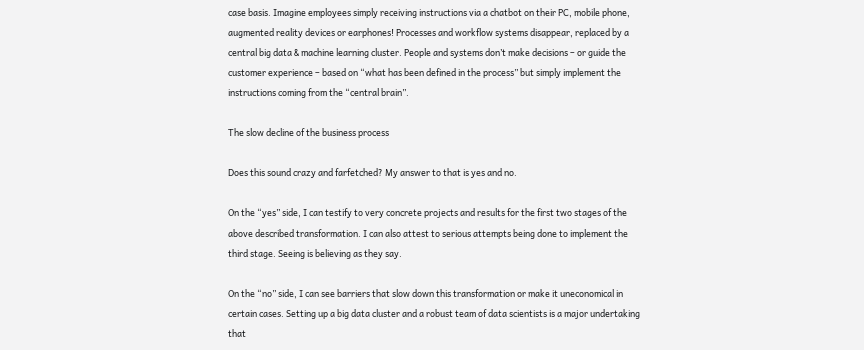case basis. Imagine employees simply receiving instructions via a chatbot on their PC, mobile phone, augmented reality devices or earphones! Processes and workflow systems disappear, replaced by a central big data & machine learning cluster. People and systems don’t make decisions – or guide the customer experience – based on “what has been defined in the process” but simply implement the instructions coming from the “central brain”.

The slow decline of the business process

Does this sound crazy and farfetched? My answer to that is yes and no.

On the “yes” side, I can testify to very concrete projects and results for the first two stages of the above described transformation. I can also attest to serious attempts being done to implement the third stage. Seeing is believing as they say.

On the “no” side, I can see barriers that slow down this transformation or make it uneconomical in certain cases. Setting up a big data cluster and a robust team of data scientists is a major undertaking that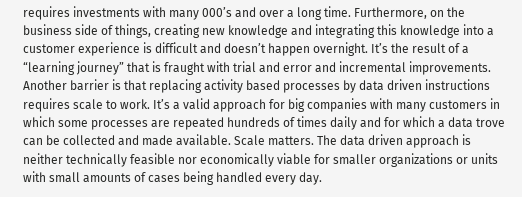requires investments with many 000’s and over a long time. Furthermore, on the business side of things, creating new knowledge and integrating this knowledge into a customer experience is difficult and doesn’t happen overnight. It’s the result of a “learning journey” that is fraught with trial and error and incremental improvements. Another barrier is that replacing activity based processes by data driven instructions requires scale to work. It’s a valid approach for big companies with many customers in which some processes are repeated hundreds of times daily and for which a data trove can be collected and made available. Scale matters. The data driven approach is neither technically feasible nor economically viable for smaller organizations or units with small amounts of cases being handled every day.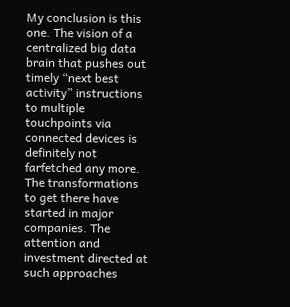My conclusion is this one. The vision of a centralized big data brain that pushes out timely “next best activity” instructions to multiple touchpoints via connected devices is definitely not farfetched any more. The transformations to get there have started in major companies. The attention and investment directed at such approaches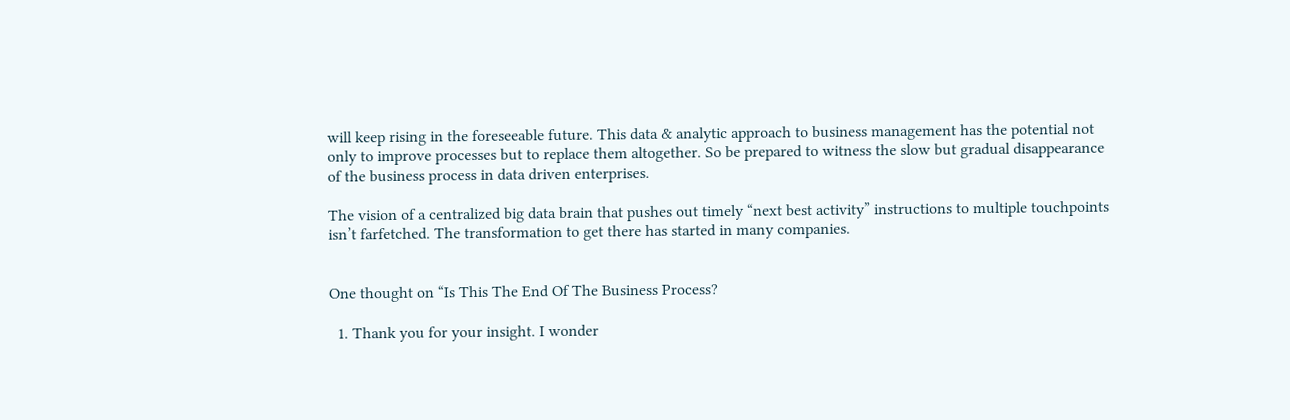will keep rising in the foreseeable future. This data & analytic approach to business management has the potential not only to improve processes but to replace them altogether. So be prepared to witness the slow but gradual disappearance of the business process in data driven enterprises.

The vision of a centralized big data brain that pushes out timely “next best activity” instructions to multiple touchpoints isn’t farfetched. The transformation to get there has started in many companies.


One thought on “Is This The End Of The Business Process?

  1. Thank you for your insight. I wonder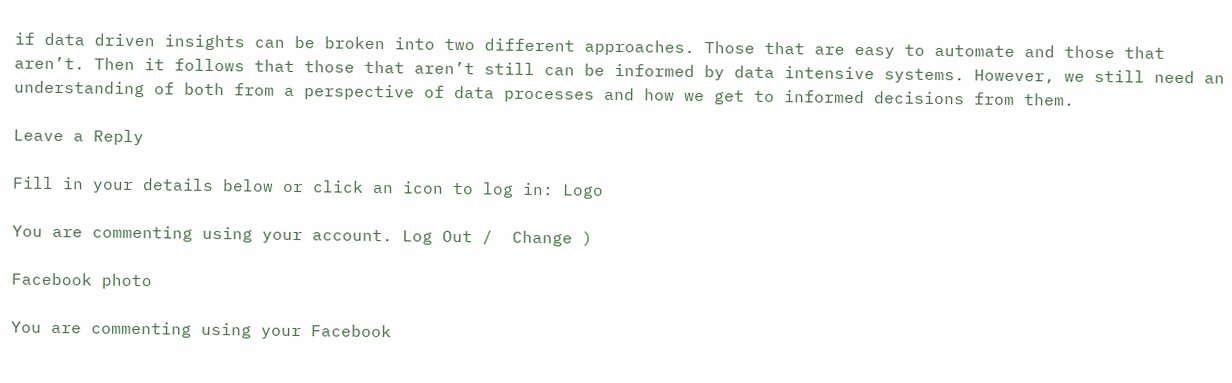if data driven insights can be broken into two different approaches. Those that are easy to automate and those that aren’t. Then it follows that those that aren’t still can be informed by data intensive systems. However, we still need an understanding of both from a perspective of data processes and how we get to informed decisions from them.

Leave a Reply

Fill in your details below or click an icon to log in: Logo

You are commenting using your account. Log Out /  Change )

Facebook photo

You are commenting using your Facebook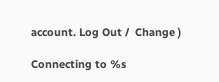account. Log Out /  Change )

Connecting to %s